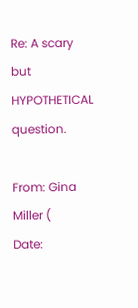Re: A scary but HYPOTHETICAL question.

From: Gina Miller (
Date: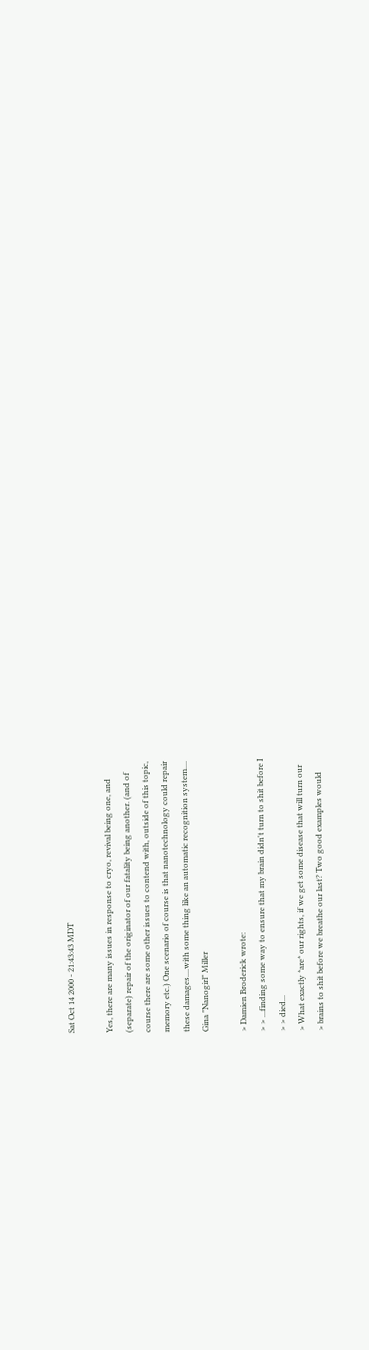Sat Oct 14 2000 - 21:43:43 MDT

Yes, there are many issues in response to cryo, revival being one, and
(separate) repair of the originator of our fatality being another. (and of
course there are some other issues to contend with, outside of this topic,
memory etc.) One scenario of course is that nanotechnology could repair
these damages....with some thing like an automatic recognition system....
Gina "Nanogirl" Miller

> Damien Broderick wrote:
> > ...finding some way to ensure that my brain didn't turn to shit before I
> > died...
> What exactly *are* our rights, if we get some disease that will turn our
> brains to shit before we breathe our last? Two good examples would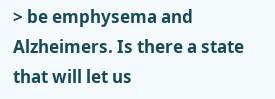> be emphysema and Alzheimers. Is there a state that will let us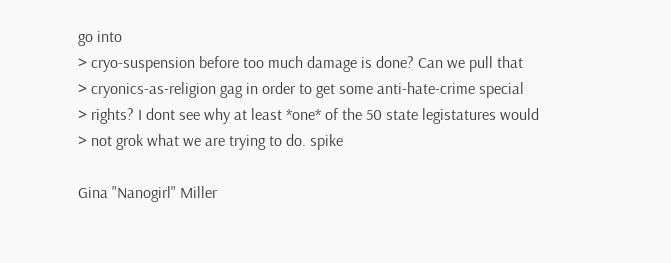go into
> cryo-suspension before too much damage is done? Can we pull that
> cryonics-as-religion gag in order to get some anti-hate-crime special
> rights? I dont see why at least *one* of the 50 state legistatures would
> not grok what we are trying to do. spike

Gina "Nanogirl" Miller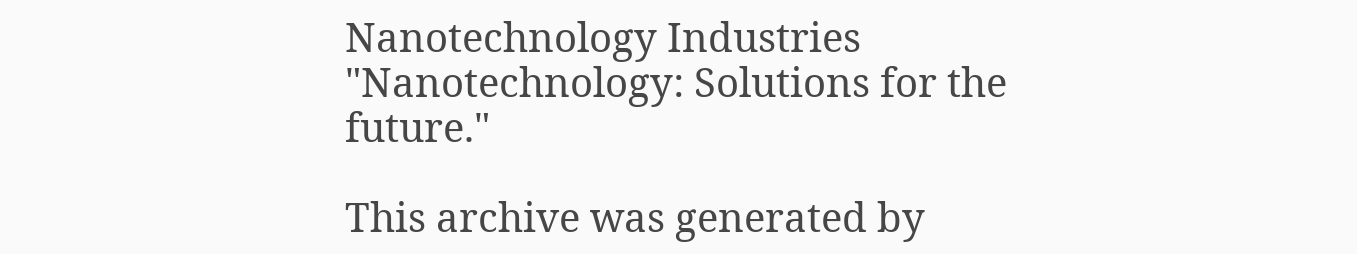Nanotechnology Industries
"Nanotechnology: Solutions for the future."

This archive was generated by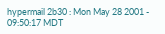hypermail 2b30 : Mon May 28 2001 - 09:50:17 MDT